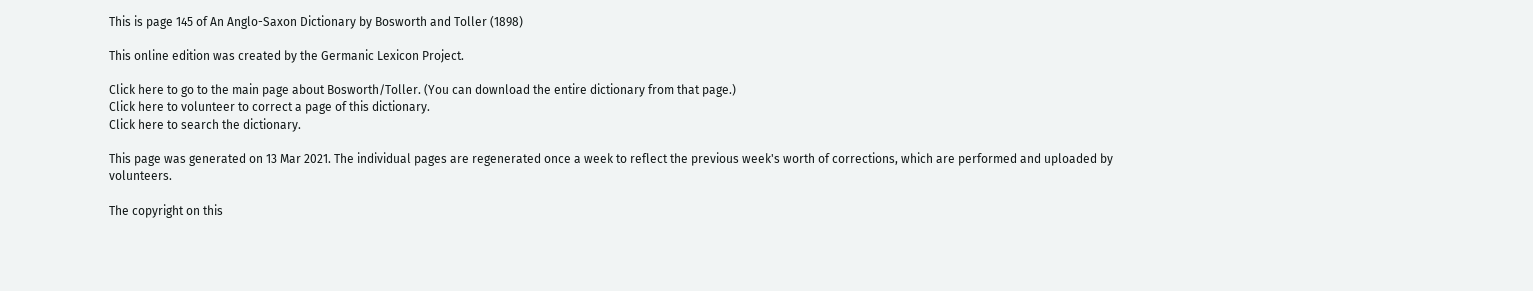This is page 145 of An Anglo-Saxon Dictionary by Bosworth and Toller (1898)

This online edition was created by the Germanic Lexicon Project.

Click here to go to the main page about Bosworth/Toller. (You can download the entire dictionary from that page.)
Click here to volunteer to correct a page of this dictionary.
Click here to search the dictionary.

This page was generated on 13 Mar 2021. The individual pages are regenerated once a week to reflect the previous week's worth of corrections, which are performed and uploaded by volunteers.

The copyright on this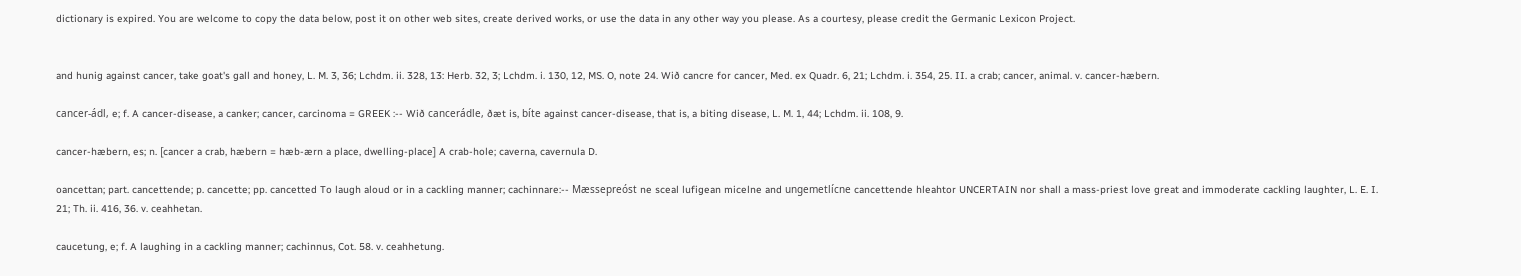dictionary is expired. You are welcome to copy the data below, post it on other web sites, create derived works, or use the data in any other way you please. As a courtesy, please credit the Germanic Lexicon Project.


and hunig against cancer, take goat's gall and honey, L. M. 3, 36; Lchdm. ii. 328, 13: Herb. 32, 3; Lchdm. i. 130, 12, MS. O, note 24. Wið cancre for cancer, Med. ex Quadr. 6, 21; Lchdm. i. 354, 25. II. a crab; cancer, animal. v. cancer-hæbern.

cancer-ádl, e; f. A cancer-disease, a canker; cancer, carcinoma = GREEK :-- Wið cancerádle, ðæt is, bíte against cancer-disease, that is, a biting disease, L. M. 1, 44; Lchdm. ii. 108, 9.

cancer-hæbern, es; n. [cancer a crab, hæbern = hæb-ærn a place, dwelling-place] A crab-hole; caverna, cavernula D.

oancettan; part. cancettende; p. cancette; pp. cancetted To laugh aloud or in a cackling manner; cachinnare:-- Mæssepreóst ne sceal lufigean micelne and ungemetlícne cancettende hleahtor UNCERTAIN nor shall a mass-priest love great and immoderate cackling laughter, L. E. I. 21; Th. ii. 416, 36. v. ceahhetan.

caucetung, e; f. A laughing in a cackling manner; cachinnus, Cot. 58. v. ceahhetung.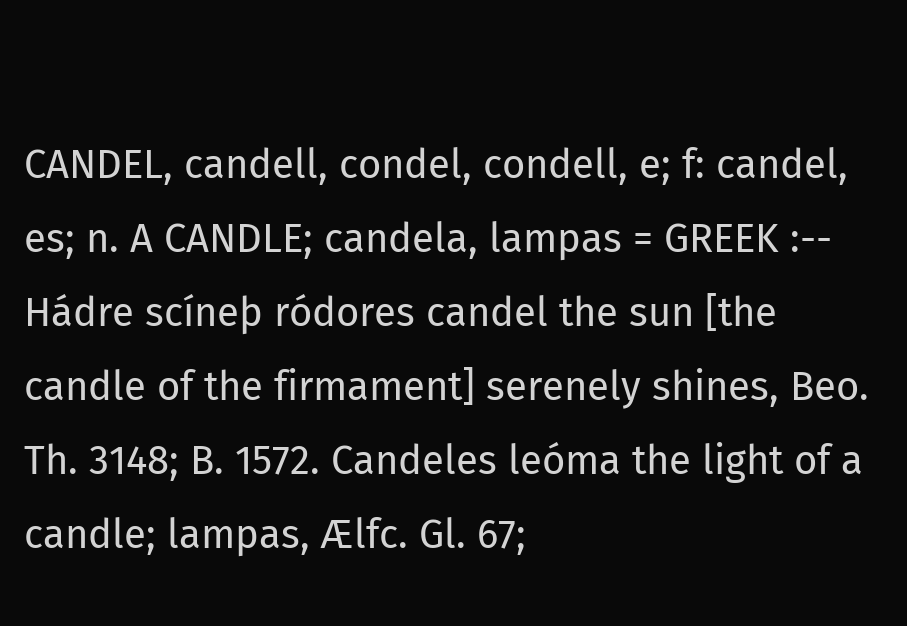CANDEL, candell, condel, condell, e; f: candel, es; n. A CANDLE; candela, lampas = GREEK :-- Hádre scíneþ ródores candel the sun [the candle of the firmament] serenely shines, Beo. Th. 3148; B. 1572. Candeles leóma the light of a candle; lampas, Ælfc. Gl. 67;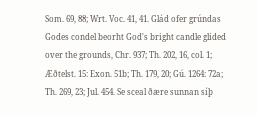Som. 69, 88; Wrt. Voc. 41, 41. Glád ofer grúndas Godes condel beorht God's bright candle glided over the grounds, Chr. 937; Th. 202, 16, col. 1; Æðtelst. 15: Exon. 51b; Th. 179, 20; Gú. 1264: 72a; Th. 269, 23; Jul. 454. Se sceal ðære sunnan síþ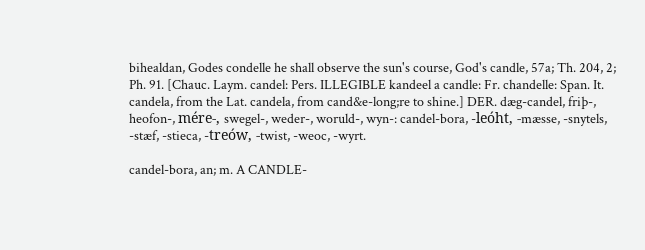bihealdan, Godes condelle he shall observe the sun's course, God's candle, 57a; Th. 204, 2; Ph. 91. [Chauc. Laym. candel: Pers. ILLEGIBLE kandeel a candle: Fr. chandelle: Span. It. candela, from the Lat. candela, from cand&e-long;re to shine.] DER. dæg-candel, friþ-, heofon-, mére-, swegel-, weder-, woruld-, wyn-: candel-bora, -leóht, -mæsse, -snytels, -stæf, -stieca, -treów, -twist, -weoc, -wyrt.

candel-bora, an; m. A CANDLE-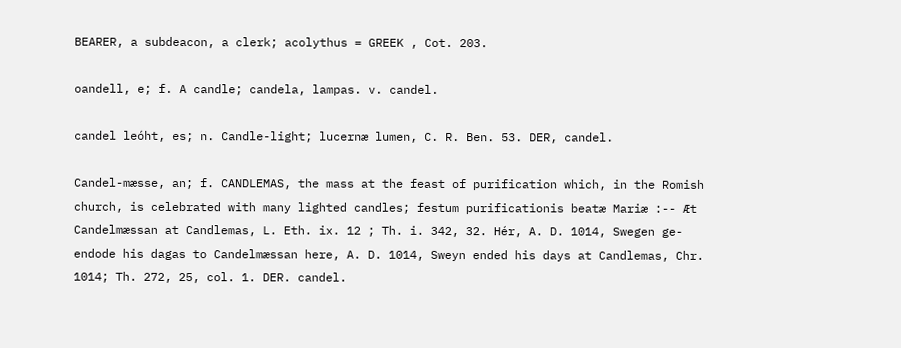BEARER, a subdeacon, a clerk; acolythus = GREEK , Cot. 203.

oandell, e; f. A candle; candela, lampas. v. candel.

candel leóht, es; n. Candle-light; lucernæ lumen, C. R. Ben. 53. DER, candel.

Candel-mæsse, an; f. CANDLEMAS, the mass at the feast of purification which, in the Romish church, is celebrated with many lighted candles; festum purificationis beatæ Mariæ :-- Æt Candelmæssan at Candlemas, L. Eth. ix. 12 ; Th. i. 342, 32. Hér, A. D. 1014, Swegen ge-endode his dagas to Candelmæssan here, A. D. 1014, Sweyn ended his days at Candlemas, Chr. 1014; Th. 272, 25, col. 1. DER. candel.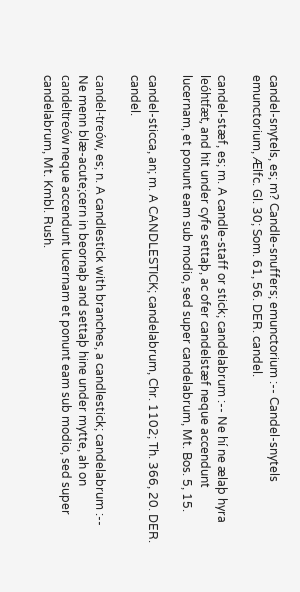candel-snytels, es; m? Candle-snuffers; emunctorium :-- Candel-snytels emunctorium, Ælfc. Gl. 30; Som. 61, 56. DER. candel.

candel-stæf, es; m. A candle-staff or stick; candelabrum :-- Ne hí ne ælaþ hyra leóhtfæt, and hit under cyfe settaþ, ac ofer candelstæf neque accendunt lucernam, et ponunt eam sub modio, sed super candelabrum, Mt. Bos. 5, 15.

candel-sticca, an; m. A CANDLESTICK; candelabrum, Chr. 1102; Th. 366, 20. DER. candel.

candel-treów, es; n. A candlestick with branches, a candlestick; candelabrum :-- Ne menn blæ-acute;cern in beornaþ and settaþ hine under mytte, ah on candeltreów neque accendunt lucernam et ponunt eam sub modio, sed super candelabrum, Mt. Kmbl. Rush.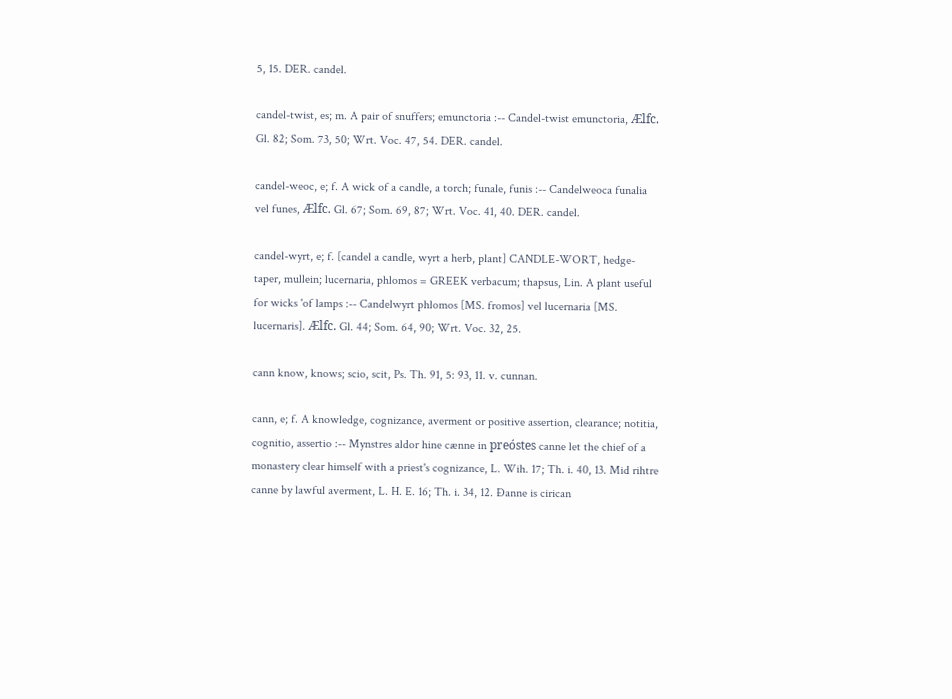5, 15. DER. candel.

candel-twist, es; m. A pair of snuffers; emunctoria :-- Candel-twist emunctoria, Ælfc. Gl. 82; Som. 73, 50; Wrt. Voc. 47, 54. DER. candel.

candel-weoc, e; f. A wick of a candle, a torch; funale, funis :-- Candelweoca funalia vel funes, Ælfc. Gl. 67; Som. 69, 87; Wrt. Voc. 41, 40. DER. candel.

candel-wyrt, e; f. [candel a candle, wyrt a herb, plant] CANDLE-WORT, hedge-taper, mullein; lucernaria, phlomos = GREEK verbacum; thapsus, Lin. A plant useful for wicks 'of lamps :-- Candelwyrt phlomos [MS. fromos] vel lucernaria [MS. lucernaris]. Ælfc. Gl. 44; Som. 64, 90; Wrt. Voc. 32, 25.

cann know, knows; scio, scit, Ps. Th. 91, 5: 93, 11. v. cunnan.

cann, e; f. A knowledge, cognizance, averment or positive assertion, clearance; notitia, cognitio, assertio :-- Mynstres aldor hine cænne in preóstes canne let the chief of a monastery clear himself with a priest's cognizance, L. Wih. 17; Th. i. 40, 13. Mid rihtre canne by lawful averment, L. H. E. 16; Th. i. 34, 12. Ðanne is cirican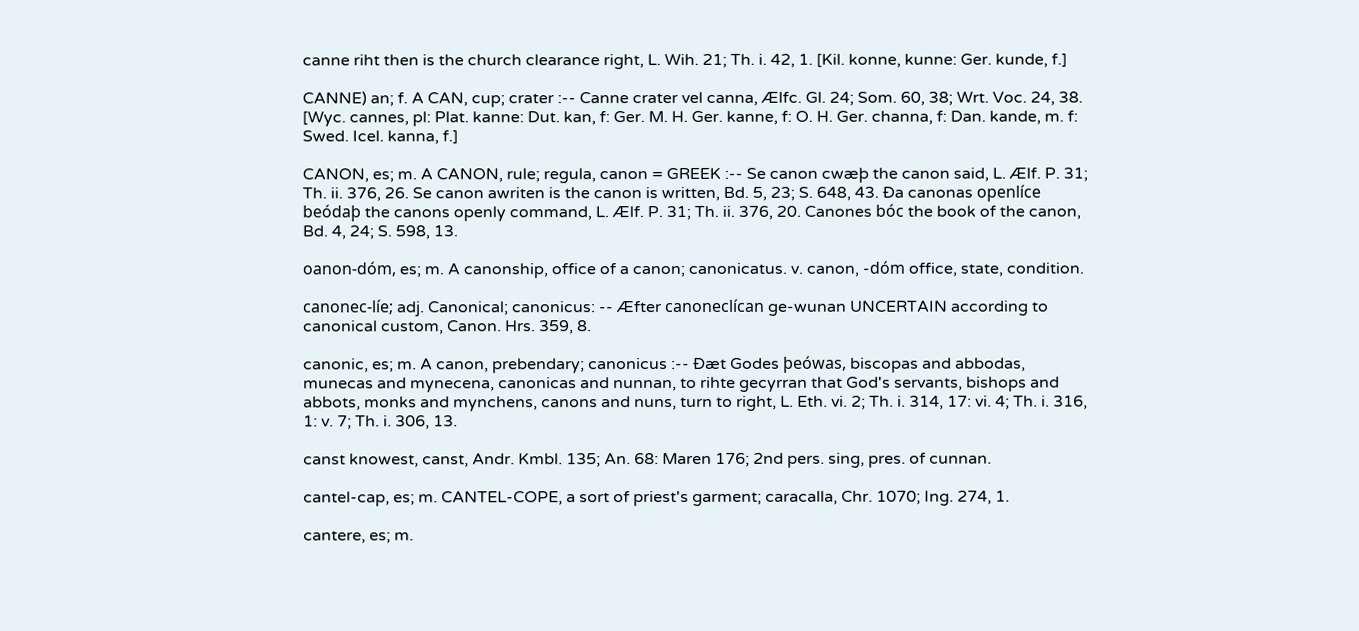canne riht then is the church clearance right, L. Wih. 21; Th. i. 42, 1. [Kil. konne, kunne: Ger. kunde, f.]

CANNE) an; f. A CAN, cup; crater :-- Canne crater vel canna, Ælfc. Gl. 24; Som. 60, 38; Wrt. Voc. 24, 38. [Wyc. cannes, pl: Plat. kanne: Dut. kan, f: Ger. M. H. Ger. kanne, f: O. H. Ger. channa, f: Dan. kande, m. f: Swed. Icel. kanna, f.]

CANON, es; m. A CANON, rule; regula, canon = GREEK :-- Se canon cwæþ the canon said, L. Ælf. P. 31; Th. ii. 376, 26. Se canon awriten is the canon is written, Bd. 5, 23; S. 648, 43. Ða canonas openlíce beódaþ the canons openly command, L. Ælf. P. 31; Th. ii. 376, 20. Canones bóc the book of the canon, Bd. 4, 24; S. 598, 13.

oanon-dóm, es; m. A canonship, office of a canon; canonicatus. v. canon, -dóm office, state, condition.

canonec-líe; adj. Canonical; canonicus: -- Æfter canoneclícan ge-wunan UNCERTAIN according to canonical custom, Canon. Hrs. 359, 8.

canonic, es; m. A canon, prebendary; canonicus :-- Ðæt Godes þeówas, biscopas and abbodas, munecas and mynecena, canonicas and nunnan, to rihte gecyrran that God's servants, bishops and abbots, monks and mynchens, canons and nuns, turn to right, L. Eth. vi. 2; Th. i. 314, 17: vi. 4; Th. i. 316, 1: v. 7; Th. i. 306, 13.

canst knowest, canst, Andr. Kmbl. 135; An. 68: Maren 176; 2nd pers. sing, pres. of cunnan.

cantel-cap, es; m. CANTEL-COPE, a sort of priest's garment; caracalla, Chr. 1070; Ing. 274, 1.

cantere, es; m.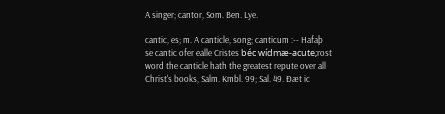A singer; cantor, Som. Ben. Lye.

cantic, es; m. A canticle, song; canticum :-- Hafaþ se cantic ofer ealle Cristes béc wídmæ-acute;rost word the canticle hath the greatest repute over all Christ's books, Salm. Kmbl. 99; Sal. 49. Ðæt ic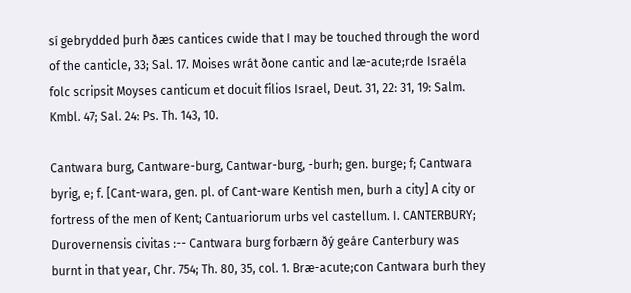sí gebrydded þurh ðæs cantices cwide that I may be touched through the word of the canticle, 33; Sal. 17. Moises wrát ðone cantic and læ-acute;rde Israéla folc scripsit Moyses canticum et docuit filios Israel, Deut. 31, 22: 31, 19: Salm. Kmbl. 47; Sal. 24: Ps. Th. 143, 10.

Cantwara burg, Cantware-burg, Cantwar-burg, -burh; gen. burge; f; Cantwara byrig, e; f. [Cant-wara, gen. pl. of Cant-ware Kentish men, burh a city] A city or fortress of the men of Kent; Cantuariorum urbs vel castellum. I. CANTERBURY; Durovernensis civitas :-- Cantwara burg forbærn ðý geáre Canterbury was burnt in that year, Chr. 754; Th. 80, 35, col. 1. Bræ-acute;con Cantwara burh they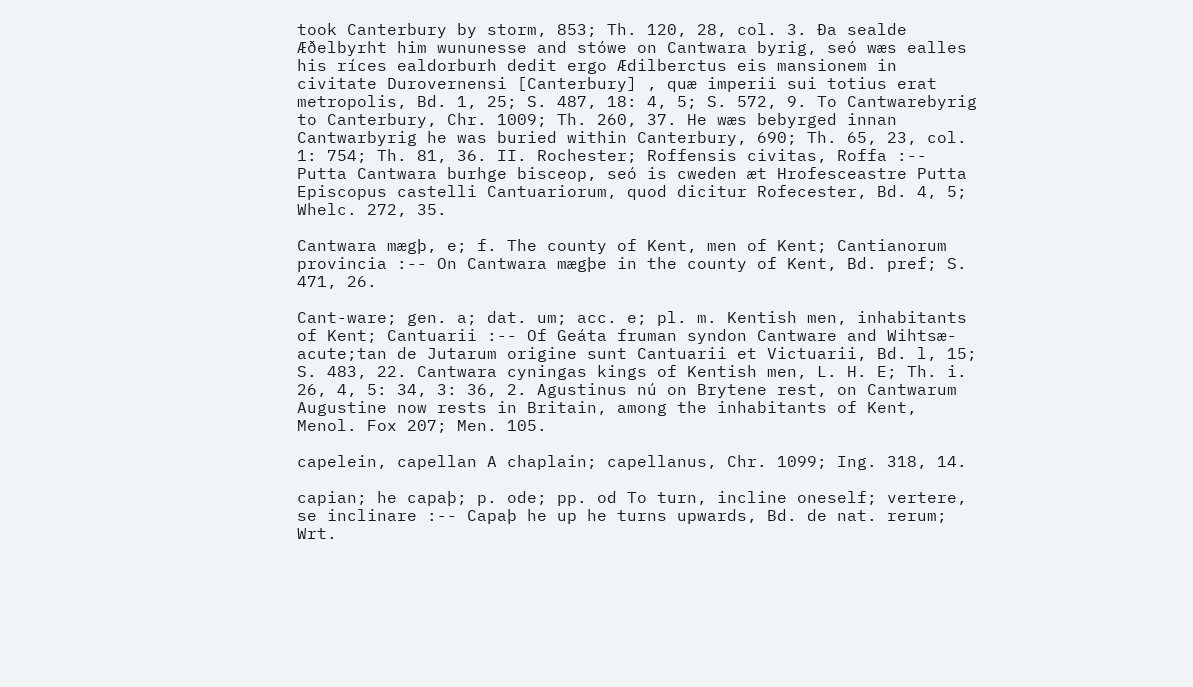took Canterbury by storm, 853; Th. 120, 28, col. 3. Ða sealde Æðelbyrht him wununesse and stówe on Cantwara byrig, seó wæs ealles his ríces ealdorburh dedit ergo Ædilberctus eis mansionem in civitate Durovernensi [Canterbury] , quæ imperii sui totius erat metropolis, Bd. 1, 25; S. 487, 18: 4, 5; S. 572, 9. To Cantwarebyrig to Canterbury, Chr. 1009; Th. 260, 37. He wæs bebyrged innan Cantwarbyrig he was buried within Canterbury, 690; Th. 65, 23, col. 1: 754; Th. 81, 36. II. Rochester; Roffensis civitas, Roffa :-- Putta Cantwara burhge bisceop, seó is cweden æt Hrofesceastre Putta Episcopus castelli Cantuariorum, quod dicitur Rofecester, Bd. 4, 5; Whelc. 272, 35.

Cantwara mægþ, e; f. The county of Kent, men of Kent; Cantianorum provincia :-- On Cantwara mægþe in the county of Kent, Bd. pref; S. 471, 26.

Cant-ware; gen. a; dat. um; acc. e; pl. m. Kentish men, inhabitants of Kent; Cantuarii :-- Of Geáta fruman syndon Cantware and Wihtsæ-acute;tan de Jutarum origine sunt Cantuarii et Victuarii, Bd. l, 15; S. 483, 22. Cantwara cyningas kings of Kentish men, L. H. E; Th. i. 26, 4, 5: 34, 3: 36, 2. Agustinus nú on Brytene rest, on Cantwarum Augustine now rests in Britain, among the inhabitants of Kent, Menol. Fox 207; Men. 105.

capelein, capellan A chaplain; capellanus, Chr. 1099; Ing. 318, 14.

capian; he capaþ; p. ode; pp. od To turn, incline oneself; vertere, se inclinare :-- Capaþ he up he turns upwards, Bd. de nat. rerum; Wrt.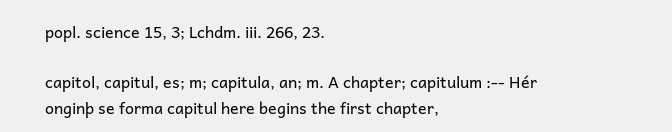popl. science 15, 3; Lchdm. iii. 266, 23.

capitol, capitul, es; m; capitula, an; m. A chapter; capitulum :-- Hér onginþ se forma capitul here begins the first chapter,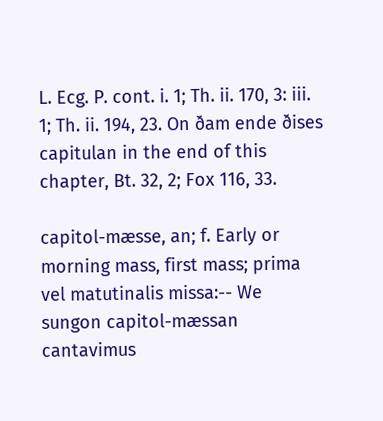L. Ecg. P. cont. i. 1; Th. ii. 170, 3: iii. 1; Th. ii. 194, 23. On ðam ende ðises capitulan in the end of this chapter, Bt. 32, 2; Fox 116, 33.

capitol-mæsse, an; f. Early or morning mass, first mass; prima vel matutinalis missa:-- We sungon capitol-mæssan cantavimus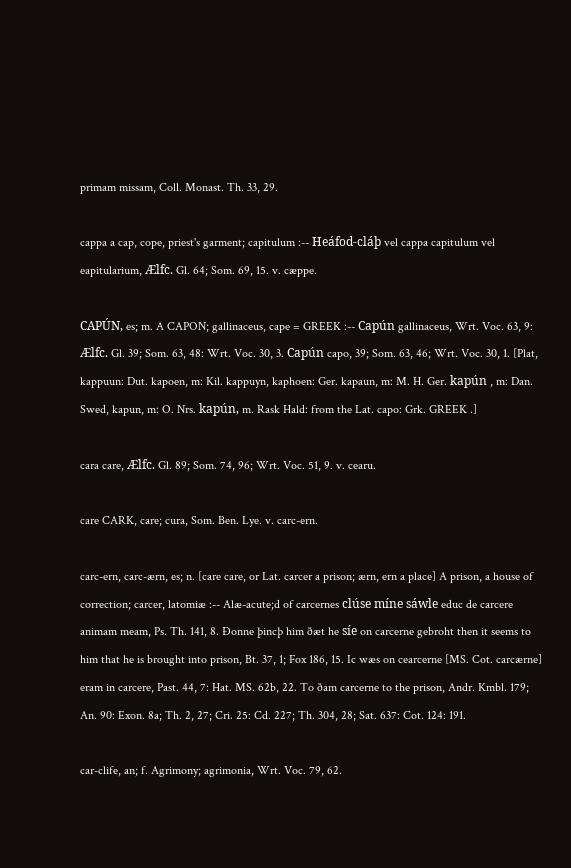primam missam, Coll. Monast. Th. 33, 29.

cappa a cap, cope, priest's garment; capitulum :-- Heáfod-cláþ vel cappa capitulum vel eapitularium, Ælfc. Gl. 64; Som. 69, 15. v. cæppe.

CAPÚN, es; m. A CAPON; gallinaceus, cape = GREEK :-- Capún gallinaceus, Wrt. Voc. 63, 9: Ælfc. Gl. 39; Som. 63, 48: Wrt. Voc. 30, 3. Capún capo, 39; Som. 63, 46; Wrt. Voc. 30, 1. [Plat, kappuun: Dut. kapoen, m: Kil. kappuyn, kaphoen: Ger. kapaun, m: M. H. Ger. kapún , m: Dan. Swed, kapun, m: O. Nrs. kapún, m. Rask Hald: from the Lat. capo: Grk. GREEK .]

cara care, Ælfc. Gl. 89; Som. 74, 96; Wrt. Voc. 51, 9. v. cearu.

care CARK, care; cura, Som. Ben. Lye. v. carc-ern.

carc-ern, carc-ærn, es; n. [care care, or Lat. carcer a prison; ærn, ern a place] A prison, a house of correction; carcer, latomiæ :-- Alæ-acute;d of carcernes clúse míne sáwle educ de carcere animam meam, Ps. Th. 141, 8. Ðonne þincþ him ðæt he síe on carcerne gebroht then it seems to him that he is brought into prison, Bt. 37, 1; Fox 186, 15. Ic wæs on cearcerne [MS. Cot. carcærne] eram in carcere, Past. 44, 7: Hat. MS. 62b, 22. To ðam carcerne to the prison, Andr. Kmbl. 179; An. 90: Exon. 8a; Th. 2, 27; Cri. 25: Cd. 227; Th. 304, 28; Sat. 637: Cot. 124: 191.

car-clife, an; f. Agrimony; agrimonia, Wrt. Voc. 79, 62.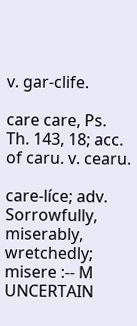v. gar-clife.

care care, Ps. Th. 143, 18; acc. of caru. v. cearu.

care-líce; adv. Sorrowfully, miserably, wretchedly; misere :-- M UNCERTAIN